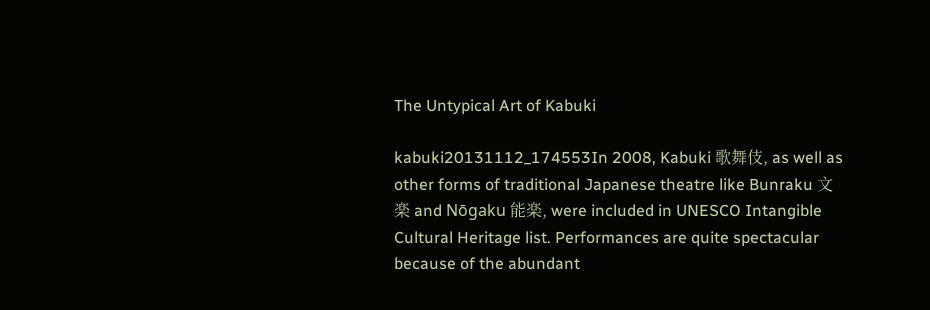The Untypical Art of Kabuki

kabuki20131112_174553In 2008, Kabuki 歌舞伎, as well as other forms of traditional Japanese theatre like Bunraku 文楽 and Nōgaku 能楽, were included in UNESCO Intangible Cultural Heritage list. Performances are quite spectacular because of the abundant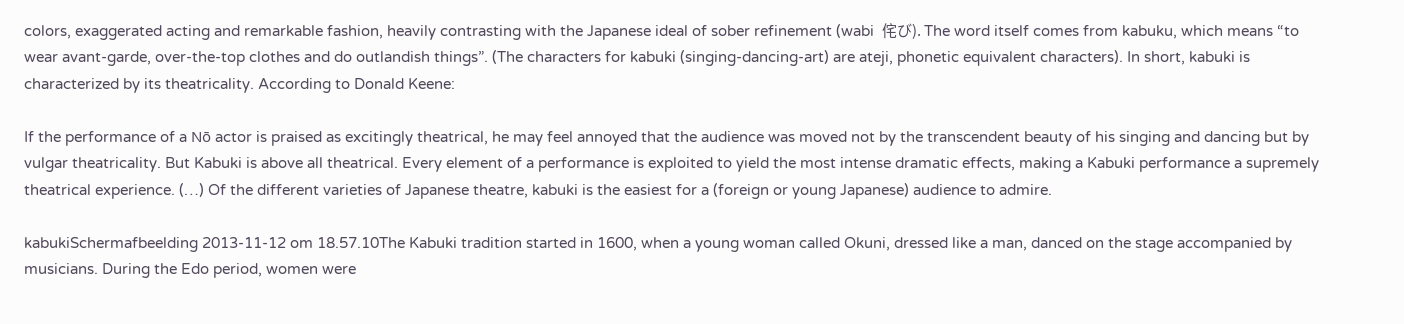colors, exaggerated acting and remarkable fashion, heavily contrasting with the Japanese ideal of sober refinement (wabi  侘び). The word itself comes from kabuku, which means “to wear avant-garde, over-the-top clothes and do outlandish things”. (The characters for kabuki (singing-dancing-art) are ateji, phonetic equivalent characters). In short, kabuki is characterized by its theatricality. According to Donald Keene:

If the performance of a Nō actor is praised as excitingly theatrical, he may feel annoyed that the audience was moved not by the transcendent beauty of his singing and dancing but by vulgar theatricality. But Kabuki is above all theatrical. Every element of a performance is exploited to yield the most intense dramatic effects, making a Kabuki performance a supremely theatrical experience. (…) Of the different varieties of Japanese theatre, kabuki is the easiest for a (foreign or young Japanese) audience to admire.

kabukiSchermafbeelding 2013-11-12 om 18.57.10The Kabuki tradition started in 1600, when a young woman called Okuni, dressed like a man, danced on the stage accompanied by musicians. During the Edo period, women were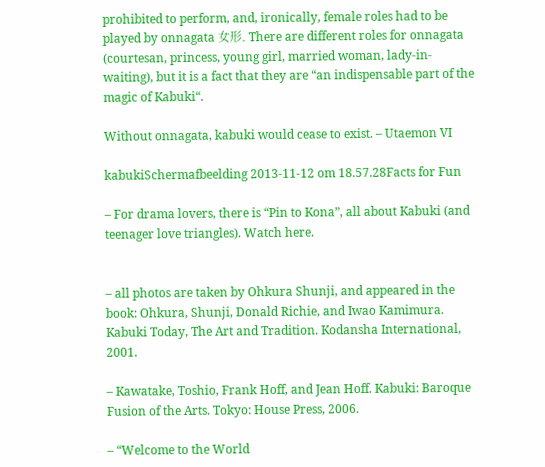prohibited to perform, and, ironically, female roles had to be played by onnagata 女形. There are different roles for onnagata (courtesan, princess, young girl, married woman, lady-in-waiting), but it is a fact that they are “an indispensable part of the magic of Kabuki“.

Without onnagata, kabuki would cease to exist. – Utaemon VI

kabukiSchermafbeelding 2013-11-12 om 18.57.28Facts for Fun

– For drama lovers, there is “Pin to Kona”, all about Kabuki (and teenager love triangles). Watch here.


– all photos are taken by Ohkura Shunji, and appeared in the book: Ohkura, Shunji, Donald Richie, and Iwao Kamimura. Kabuki Today, The Art and Tradition. Kodansha International, 2001.

– Kawatake, Toshio, Frank Hoff, and Jean Hoff. Kabuki: Baroque Fusion of the Arts. Tokyo: House Press, 2006.

– “Welcome to the World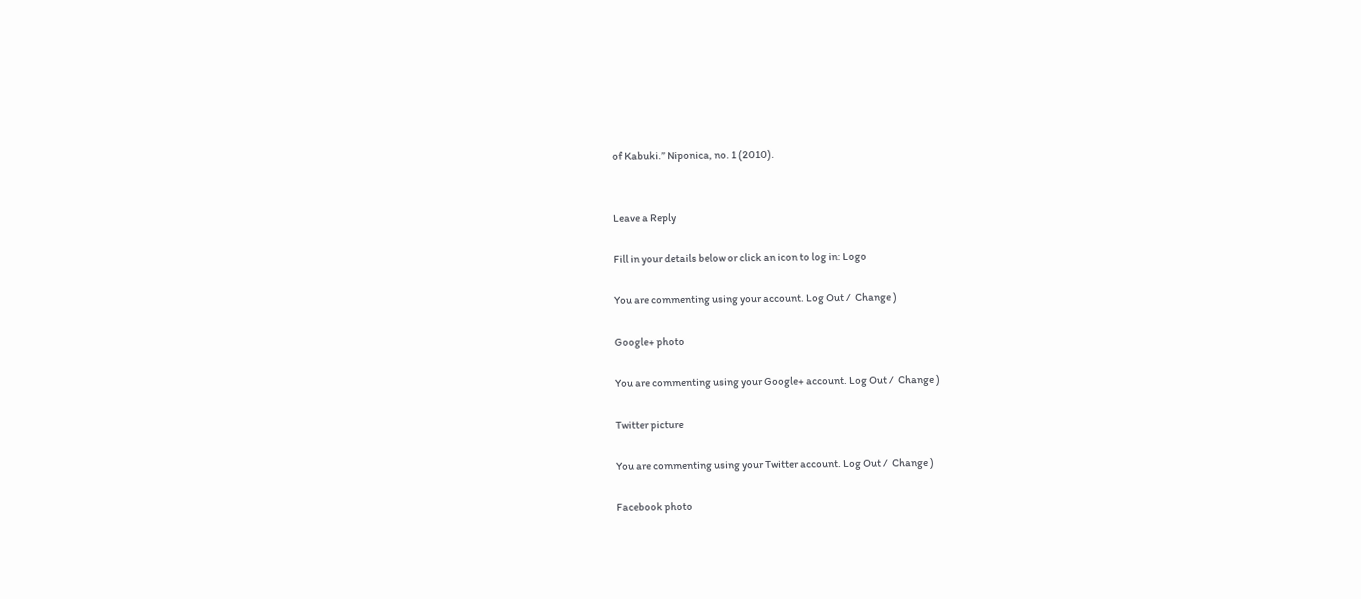of Kabuki.” Niponica, no. 1 (2010).


Leave a Reply

Fill in your details below or click an icon to log in: Logo

You are commenting using your account. Log Out /  Change )

Google+ photo

You are commenting using your Google+ account. Log Out /  Change )

Twitter picture

You are commenting using your Twitter account. Log Out /  Change )

Facebook photo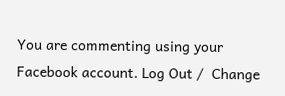You are commenting using your Facebook account. Log Out /  Change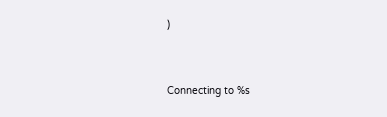)


Connecting to %s